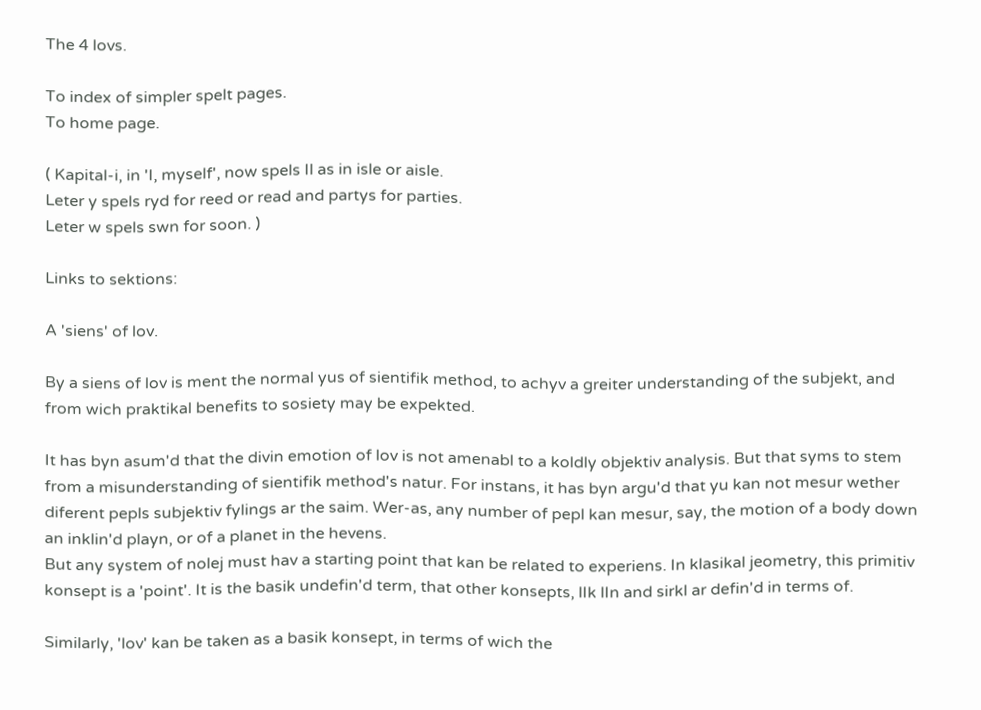The 4 lovs.

To index of simpler spelt pages.
To home page.

( Kapital-i, in 'I, myself', now spels Il as in isle or aisle.
Leter y spels ryd for reed or read and partys for parties.
Leter w spels swn for soon. )

Links to sektions:

A 'siens' of lov.

By a siens of lov is ment the normal yus of sientifik method, to achyv a greiter understanding of the subjekt, and from wich praktikal benefits to sosiety may be expekted.

It has byn asum'd that the divin emotion of lov is not amenabl to a koldly objektiv analysis. But that syms to stem from a misunderstanding of sientifik method's natur. For instans, it has byn argu'd that yu kan not mesur wether diferent pepls subjektiv fylings ar the saim. Wer-as, any number of pepl kan mesur, say, the motion of a body down an inklin'd playn, or of a planet in the hevens.
But any system of nolej must hav a starting point that kan be related to experiens. In klasikal jeometry, this primitiv konsept is a 'point'. It is the basik undefin'd term, that other konsepts, lIk lIn and sirkl ar defin'd in terms of.

Similarly, 'lov' kan be taken as a basik konsept, in terms of wich the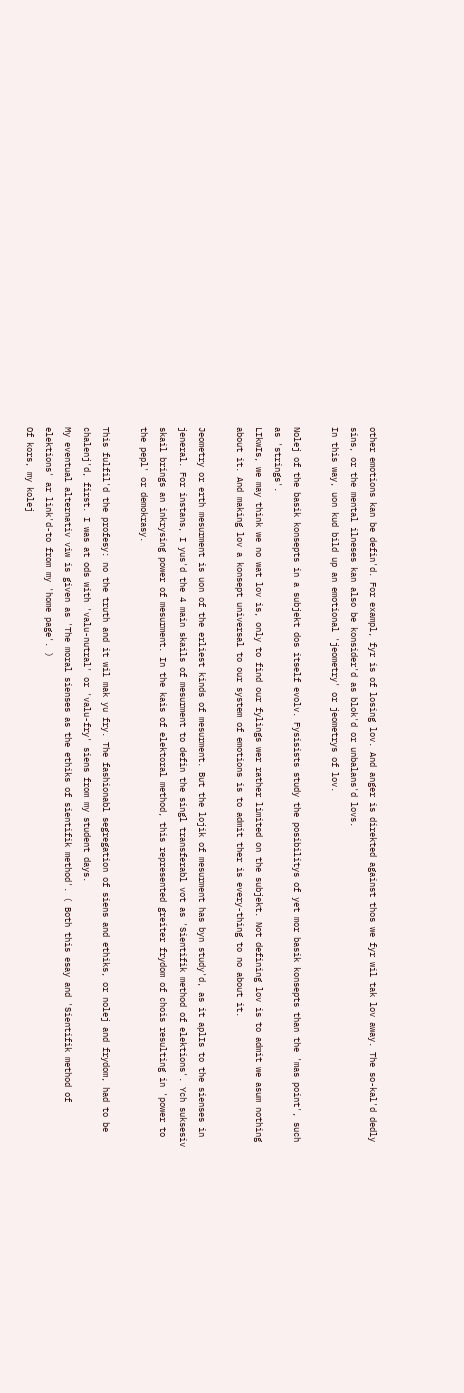other emotions kan be defin'd. For exampl, fyr is of losing lov. And anger is direkted against thos we fyr wil tak lov away. The so-kal'd dedly sins, or the mental ilneses kan also be konsider'd as blok'd or unbalans'd lovs.
In this way, uon kud bild up an emotional 'jeometry' or jeometrys of lov.

Nolej of the basik konsepts in a subjekt dos itself evolv. Fysisists study the posibilitys of yet mor basik konsepts than the 'mas point', such as 'strings'.
LIkwIs, we may think we no wat lov is, only to find our fylings wer rather limited on the subjekt. Not defining lov is to admit we asum nothing about it. And making lov a konsept universal to our system of emotions is to admit ther is every-thing to no about it.

Jeometry or erth mesurment is uon of the erliest kinds of mesurment. But the lojik of mesurment has byn study'd, as it aplIs to the sienses in jeneral. For instans, I yus'd the 4 main skails of mesurment to defin the singl transferabl vot as 'Sientifik method of elektions'. Ych suksesiv skail brings an inkrysing power of mesurment. In the kais of elektoral method, this represented greiter frydom of chois resulting in 'power to the pepl' or demokrasy.

This fulfil'd the profesy: no the truth and it wil mak yu fry. The fashionabl segregation of siens and ethiks, or nolej and frydom, had to be chalenj'd, first. I was at ods with 'valu-nutral' or 'valu-fry' siens from my student days.
My eventual alternativ viw is given as 'The moral sienses as the ethiks of sientifik method'. ( Both this esay and 'Sientifik method of elektions' ar link'd-to from my 'home page'. )
Of kors, my kolej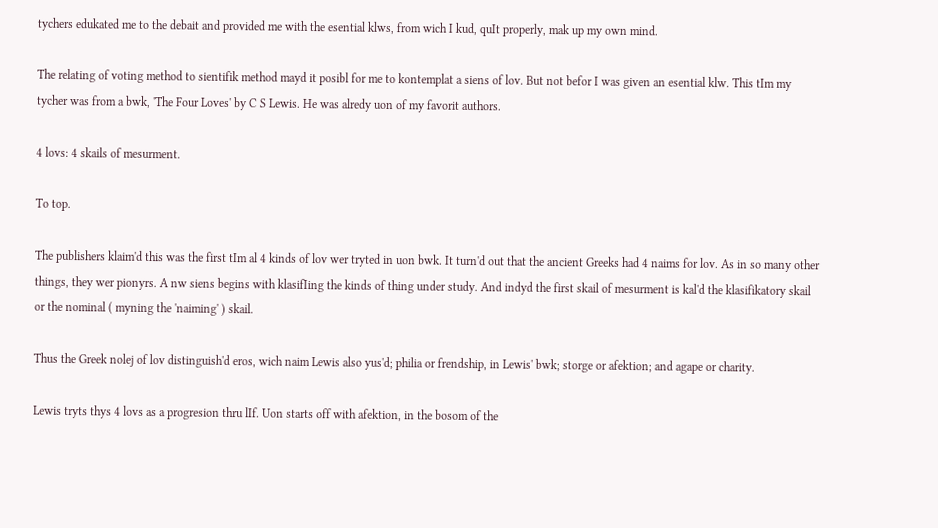tychers edukated me to the debait and provided me with the esential klws, from wich I kud, quIt properly, mak up my own mind.

The relating of voting method to sientifik method mayd it posibl for me to kontemplat a siens of lov. But not befor I was given an esential klw. This tIm my tycher was from a bwk, 'The Four Loves' by C S Lewis. He was alredy uon of my favorit authors.

4 lovs: 4 skails of mesurment.

To top.

The publishers klaim'd this was the first tIm al 4 kinds of lov wer tryted in uon bwk. It turn'd out that the ancient Greeks had 4 naims for lov. As in so many other things, they wer pionyrs. A nw siens begins with klasifIing the kinds of thing under study. And indyd the first skail of mesurment is kal'd the klasifikatory skail or the nominal ( myning the 'naiming' ) skail.

Thus the Greek nolej of lov distinguish'd eros, wich naim Lewis also yus'd; philia or frendship, in Lewis' bwk; storge or afektion; and agape or charity.

Lewis tryts thys 4 lovs as a progresion thru lIf. Uon starts off with afektion, in the bosom of the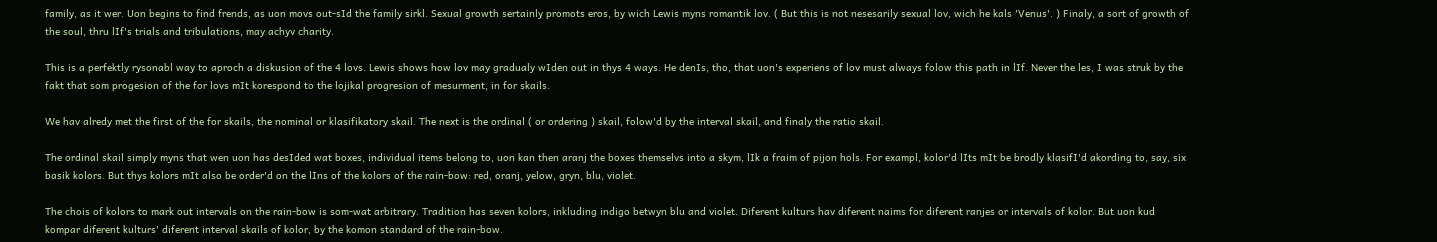family, as it wer. Uon begins to find frends, as uon movs out-sId the family sirkl. Sexual growth sertainly promots eros, by wich Lewis myns romantik lov. ( But this is not nesesarily sexual lov, wich he kals 'Venus'. ) Finaly, a sort of growth of the soul, thru lIf's trials and tribulations, may achyv charity.

This is a perfektly rysonabl way to aproch a diskusion of the 4 lovs. Lewis shows how lov may gradualy wIden out in thys 4 ways. He denIs, tho, that uon's experiens of lov must always folow this path in lIf. Never the les, I was struk by the fakt that som progesion of the for lovs mIt korespond to the lojikal progresion of mesurment, in for skails.

We hav alredy met the first of the for skails, the nominal or klasifikatory skail. The next is the ordinal ( or ordering ) skail, folow'd by the interval skail, and finaly the ratio skail.

The ordinal skail simply myns that wen uon has desIded wat boxes, individual items belong to, uon kan then aranj the boxes themselvs into a skym, lIk a fraim of pijon hols. For exampl, kolor'd lIts mIt be brodly klasifI'd akording to, say, six basik kolors. But thys kolors mIt also be order'd on the lIns of the kolors of the rain-bow: red, oranj, yelow, gryn, blu, violet.

The chois of kolors to mark out intervals on the rain-bow is som-wat arbitrary. Tradition has seven kolors, inkluding indigo betwyn blu and violet. Diferent kulturs hav diferent naims for diferent ranjes or intervals of kolor. But uon kud kompar diferent kulturs' diferent interval skails of kolor, by the komon standard of the rain-bow.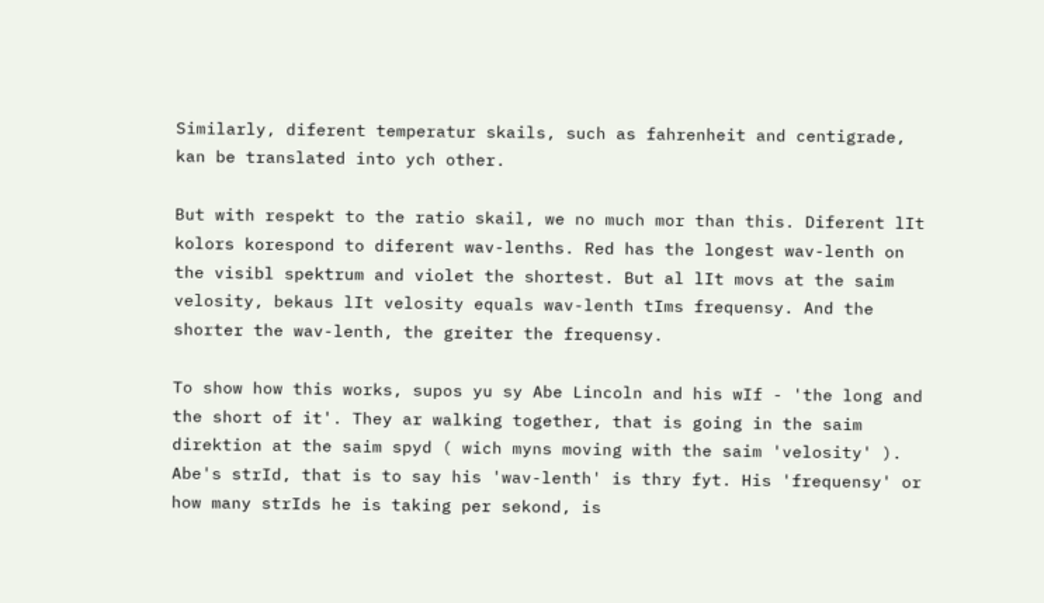Similarly, diferent temperatur skails, such as fahrenheit and centigrade, kan be translated into ych other.

But with respekt to the ratio skail, we no much mor than this. Diferent lIt kolors korespond to diferent wav-lenths. Red has the longest wav-lenth on the visibl spektrum and violet the shortest. But al lIt movs at the saim velosity, bekaus lIt velosity equals wav-lenth tIms frequensy. And the shorter the wav-lenth, the greiter the frequensy.

To show how this works, supos yu sy Abe Lincoln and his wIf - 'the long and the short of it'. They ar walking together, that is going in the saim direktion at the saim spyd ( wich myns moving with the saim 'velosity' ). Abe's strId, that is to say his 'wav-lenth' is thry fyt. His 'frequensy' or how many strIds he is taking per sekond, is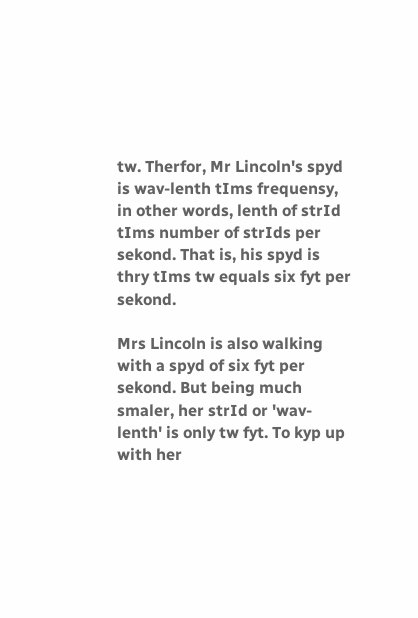tw. Therfor, Mr Lincoln's spyd is wav-lenth tIms frequensy, in other words, lenth of strId tIms number of strIds per sekond. That is, his spyd is thry tIms tw equals six fyt per sekond.

Mrs Lincoln is also walking with a spyd of six fyt per sekond. But being much smaler, her strId or 'wav-lenth' is only tw fyt. To kyp up with her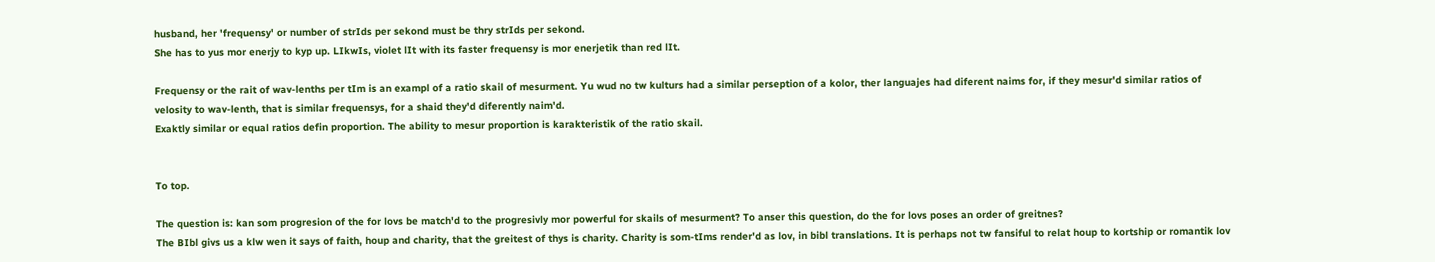husband, her 'frequensy' or number of strIds per sekond must be thry strIds per sekond.
She has to yus mor enerjy to kyp up. LIkwIs, violet lIt with its faster frequensy is mor enerjetik than red lIt.

Frequensy or the rait of wav-lenths per tIm is an exampl of a ratio skail of mesurment. Yu wud no tw kulturs had a similar perseption of a kolor, ther languajes had diferent naims for, if they mesur'd similar ratios of velosity to wav-lenth, that is similar frequensys, for a shaid they'd diferently naim'd.
Exaktly similar or equal ratios defin proportion. The ability to mesur proportion is karakteristik of the ratio skail.


To top.

The question is: kan som progresion of the for lovs be match'd to the progresivly mor powerful for skails of mesurment? To anser this question, do the for lovs poses an order of greitnes?
The BIbl givs us a klw wen it says of faith, houp and charity, that the greitest of thys is charity. Charity is som-tIms render'd as lov, in bibl translations. It is perhaps not tw fansiful to relat houp to kortship or romantik lov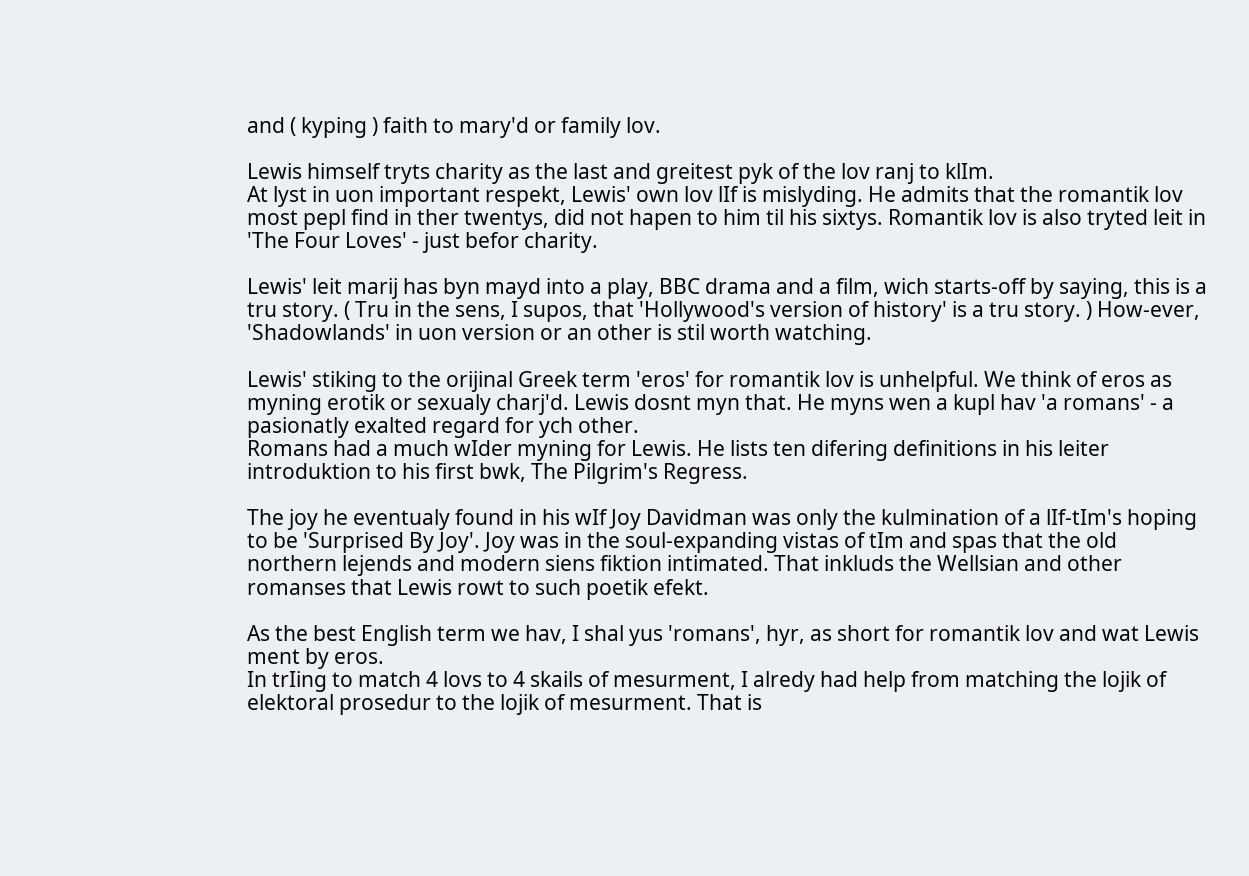and ( kyping ) faith to mary'd or family lov.

Lewis himself tryts charity as the last and greitest pyk of the lov ranj to klIm.
At lyst in uon important respekt, Lewis' own lov lIf is mislyding. He admits that the romantik lov most pepl find in ther twentys, did not hapen to him til his sixtys. Romantik lov is also tryted leit in 'The Four Loves' - just befor charity.

Lewis' leit marij has byn mayd into a play, BBC drama and a film, wich starts-off by saying, this is a tru story. ( Tru in the sens, I supos, that 'Hollywood's version of history' is a tru story. ) How-ever, 'Shadowlands' in uon version or an other is stil worth watching.

Lewis' stiking to the orijinal Greek term 'eros' for romantik lov is unhelpful. We think of eros as myning erotik or sexualy charj'd. Lewis dosnt myn that. He myns wen a kupl hav 'a romans' - a pasionatly exalted regard for ych other.
Romans had a much wIder myning for Lewis. He lists ten difering definitions in his leiter introduktion to his first bwk, The Pilgrim's Regress.

The joy he eventualy found in his wIf Joy Davidman was only the kulmination of a lIf-tIm's hoping to be 'Surprised By Joy'. Joy was in the soul-expanding vistas of tIm and spas that the old northern lejends and modern siens fiktion intimated. That inkluds the Wellsian and other romanses that Lewis rowt to such poetik efekt.

As the best English term we hav, I shal yus 'romans', hyr, as short for romantik lov and wat Lewis ment by eros.
In trIing to match 4 lovs to 4 skails of mesurment, I alredy had help from matching the lojik of elektoral prosedur to the lojik of mesurment. That is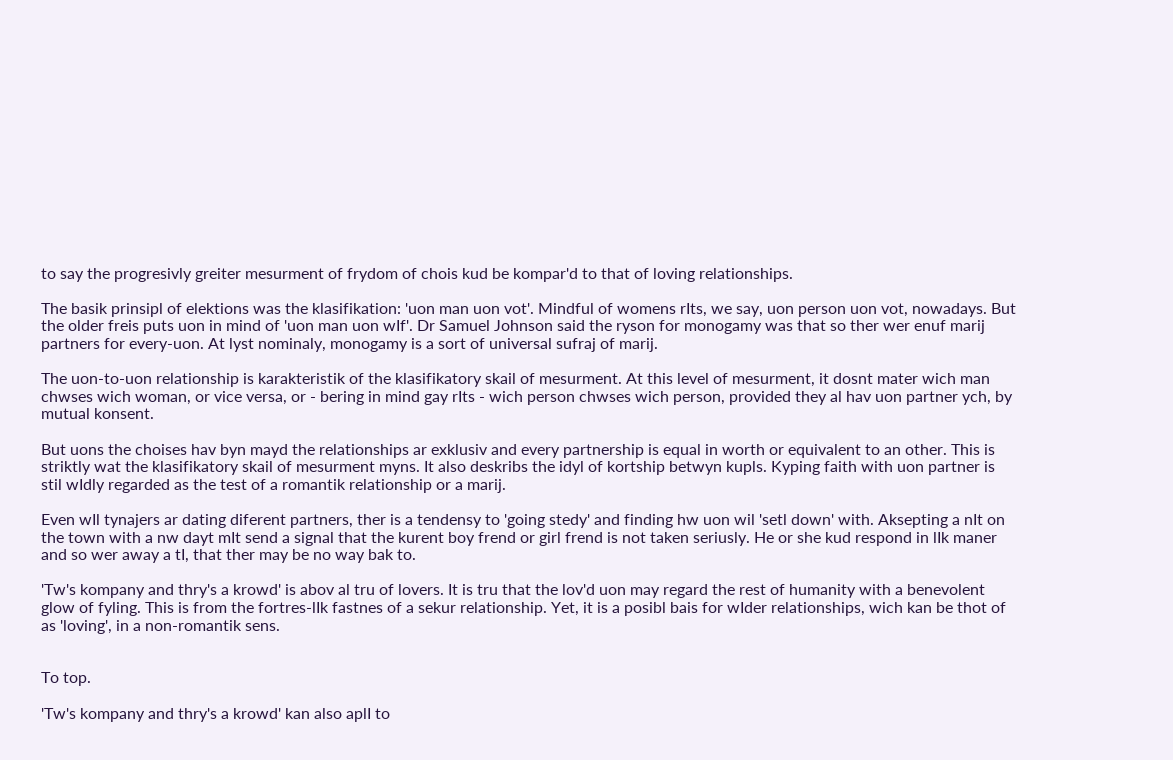to say the progresivly greiter mesurment of frydom of chois kud be kompar'd to that of loving relationships.

The basik prinsipl of elektions was the klasifikation: 'uon man uon vot'. Mindful of womens rIts, we say, uon person uon vot, nowadays. But the older freis puts uon in mind of 'uon man uon wIf'. Dr Samuel Johnson said the ryson for monogamy was that so ther wer enuf marij partners for every-uon. At lyst nominaly, monogamy is a sort of universal sufraj of marij.

The uon-to-uon relationship is karakteristik of the klasifikatory skail of mesurment. At this level of mesurment, it dosnt mater wich man chwses wich woman, or vice versa, or - bering in mind gay rIts - wich person chwses wich person, provided they al hav uon partner ych, by mutual konsent.

But uons the choises hav byn mayd the relationships ar exklusiv and every partnership is equal in worth or equivalent to an other. This is striktly wat the klasifikatory skail of mesurment myns. It also deskribs the idyl of kortship betwyn kupls. Kyping faith with uon partner is stil wIdly regarded as the test of a romantik relationship or a marij.

Even wIl tynajers ar dating diferent partners, ther is a tendensy to 'going stedy' and finding hw uon wil 'setl down' with. Aksepting a nIt on the town with a nw dayt mIt send a signal that the kurent boy frend or girl frend is not taken seriusly. He or she kud respond in lIk maner and so wer away a tI, that ther may be no way bak to.

'Tw's kompany and thry's a krowd' is abov al tru of lovers. It is tru that the lov'd uon may regard the rest of humanity with a benevolent glow of fyling. This is from the fortres-lIk fastnes of a sekur relationship. Yet, it is a posibl bais for wIder relationships, wich kan be thot of as 'loving', in a non-romantik sens.


To top.

'Tw's kompany and thry's a krowd' kan also aplI to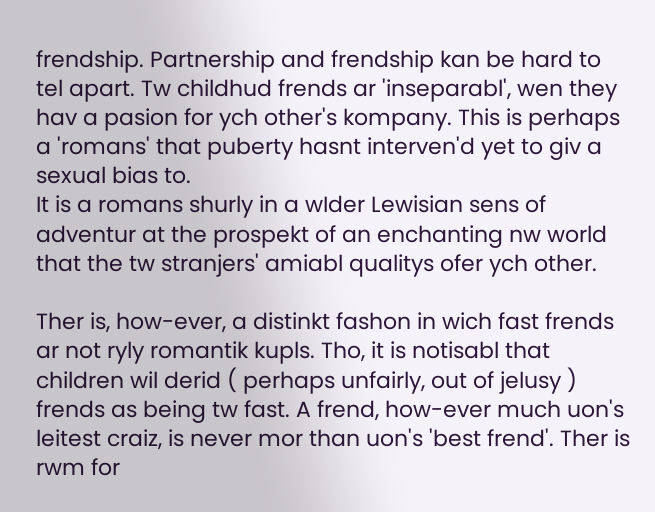frendship. Partnership and frendship kan be hard to tel apart. Tw childhud frends ar 'inseparabl', wen they hav a pasion for ych other's kompany. This is perhaps a 'romans' that puberty hasnt interven'd yet to giv a sexual bias to.
It is a romans shurly in a wIder Lewisian sens of adventur at the prospekt of an enchanting nw world that the tw stranjers' amiabl qualitys ofer ych other.

Ther is, how-ever, a distinkt fashon in wich fast frends ar not ryly romantik kupls. Tho, it is notisabl that children wil derid ( perhaps unfairly, out of jelusy ) frends as being tw fast. A frend, how-ever much uon's leitest craiz, is never mor than uon's 'best frend'. Ther is rwm for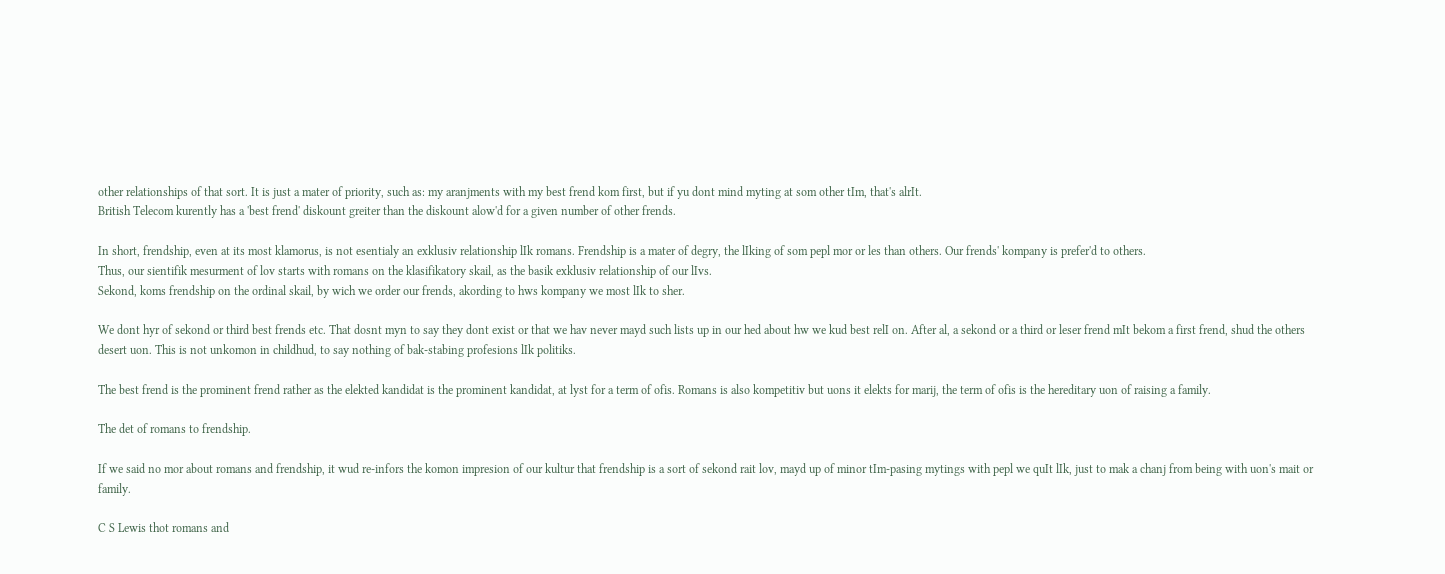other relationships of that sort. It is just a mater of priority, such as: my aranjments with my best frend kom first, but if yu dont mind myting at som other tIm, that's alrIt.
British Telecom kurently has a 'best frend' diskount greiter than the diskount alow'd for a given number of other frends.

In short, frendship, even at its most klamorus, is not esentialy an exklusiv relationship lIk romans. Frendship is a mater of degry, the lIking of som pepl mor or les than others. Our frends' kompany is prefer'd to others.
Thus, our sientifik mesurment of lov starts with romans on the klasifikatory skail, as the basik exklusiv relationship of our lIvs.
Sekond, koms frendship on the ordinal skail, by wich we order our frends, akording to hws kompany we most lIk to sher.

We dont hyr of sekond or third best frends etc. That dosnt myn to say they dont exist or that we hav never mayd such lists up in our hed about hw we kud best relI on. After al, a sekond or a third or leser frend mIt bekom a first frend, shud the others desert uon. This is not unkomon in childhud, to say nothing of bak-stabing profesions lIk politiks.

The best frend is the prominent frend rather as the elekted kandidat is the prominent kandidat, at lyst for a term of ofis. Romans is also kompetitiv but uons it elekts for marij, the term of ofis is the hereditary uon of raising a family.

The det of romans to frendship.

If we said no mor about romans and frendship, it wud re-infors the komon impresion of our kultur that frendship is a sort of sekond rait lov, mayd up of minor tIm-pasing mytings with pepl we quIt lIk, just to mak a chanj from being with uon's mait or family.

C S Lewis thot romans and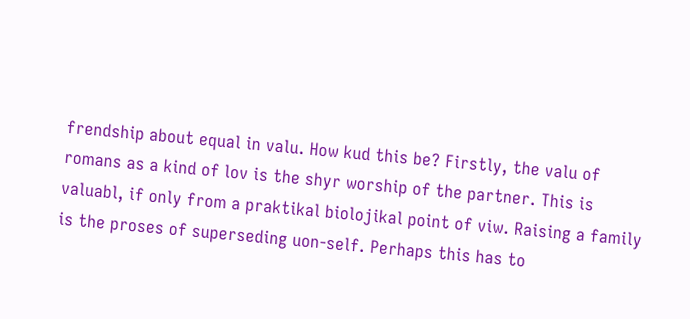frendship about equal in valu. How kud this be? Firstly, the valu of romans as a kind of lov is the shyr worship of the partner. This is valuabl, if only from a praktikal biolojikal point of viw. Raising a family is the proses of superseding uon-self. Perhaps this has to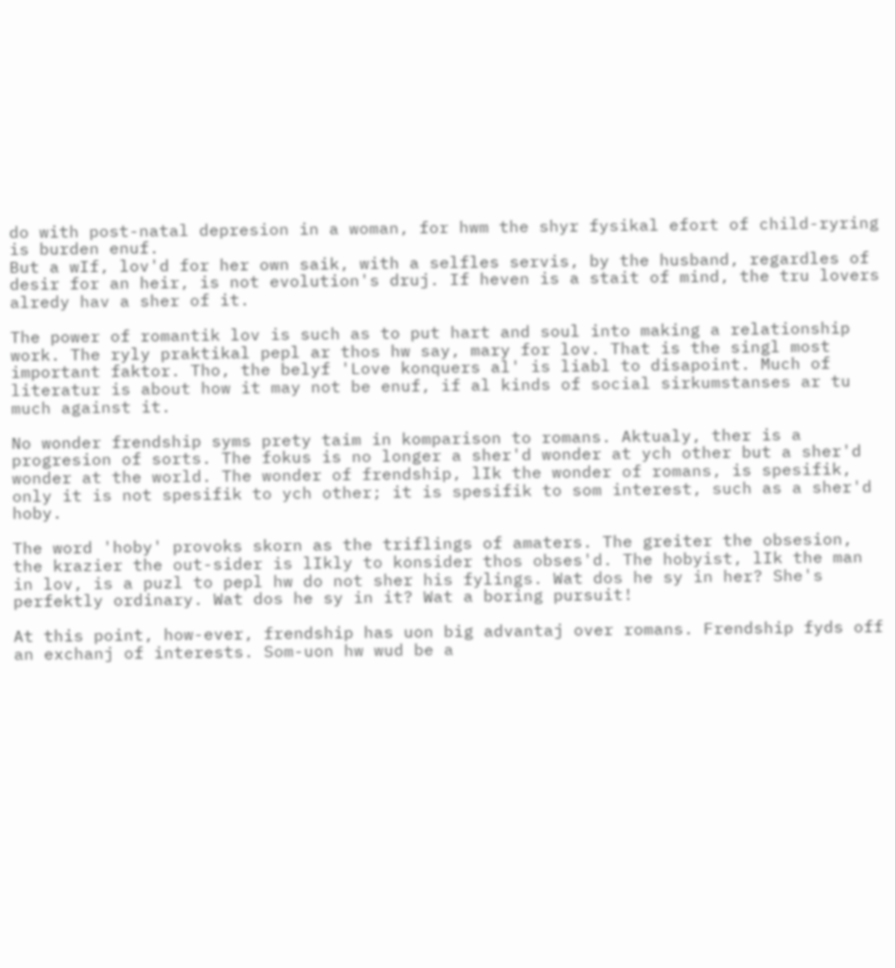do with post-natal depresion in a woman, for hwm the shyr fysikal efort of child-ryring is burden enuf.
But a wIf, lov'd for her own saik, with a selfles servis, by the husband, regardles of desir for an heir, is not evolution's druj. If heven is a stait of mind, the tru lovers alredy hav a sher of it.

The power of romantik lov is such as to put hart and soul into making a relationship work. The ryly praktikal pepl ar thos hw say, mary for lov. That is the singl most important faktor. Tho, the belyf 'Love konquers al' is liabl to disapoint. Much of literatur is about how it may not be enuf, if al kinds of social sirkumstanses ar tu much against it.

No wonder frendship syms prety taim in komparison to romans. Aktualy, ther is a progresion of sorts. The fokus is no longer a sher'd wonder at ych other but a sher'd wonder at the world. The wonder of frendship, lIk the wonder of romans, is spesifik, only it is not spesifik to ych other; it is spesifik to som interest, such as a sher'd hoby.

The word 'hoby' provoks skorn as the triflings of amaters. The greiter the obsesion, the krazier the out-sider is lIkly to konsider thos obses'd. The hobyist, lIk the man in lov, is a puzl to pepl hw do not sher his fylings. Wat dos he sy in her? She's perfektly ordinary. Wat dos he sy in it? Wat a boring pursuit!

At this point, how-ever, frendship has uon big advantaj over romans. Frendship fyds off an exchanj of interests. Som-uon hw wud be a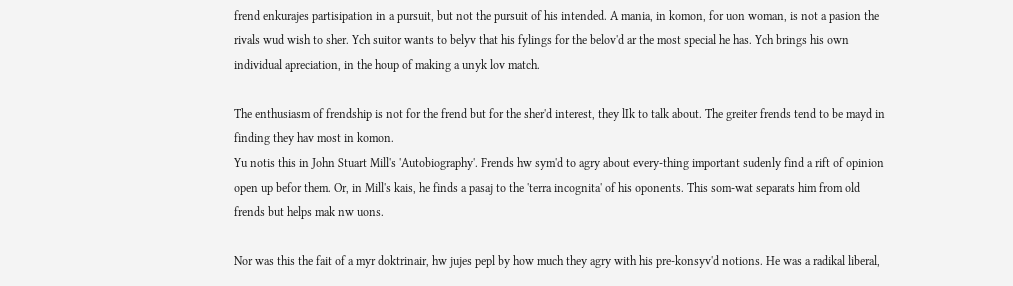frend enkurajes partisipation in a pursuit, but not the pursuit of his intended. A mania, in komon, for uon woman, is not a pasion the rivals wud wish to sher. Ych suitor wants to belyv that his fylings for the belov'd ar the most special he has. Ych brings his own individual apreciation, in the houp of making a unyk lov match.

The enthusiasm of frendship is not for the frend but for the sher'd interest, they lIk to talk about. The greiter frends tend to be mayd in finding they hav most in komon.
Yu notis this in John Stuart Mill's 'Autobiography'. Frends hw sym'd to agry about every-thing important sudenly find a rift of opinion open up befor them. Or, in Mill's kais, he finds a pasaj to the 'terra incognita' of his oponents. This som-wat separats him from old frends but helps mak nw uons.

Nor was this the fait of a myr doktrinair, hw jujes pepl by how much they agry with his pre-konsyv'd notions. He was a radikal liberal,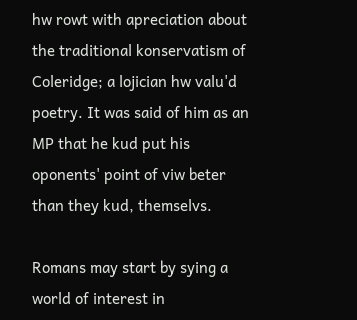hw rowt with apreciation about the traditional konservatism of Coleridge; a lojician hw valu'd poetry. It was said of him as an MP that he kud put his oponents' point of viw beter than they kud, themselvs.

Romans may start by sying a world of interest in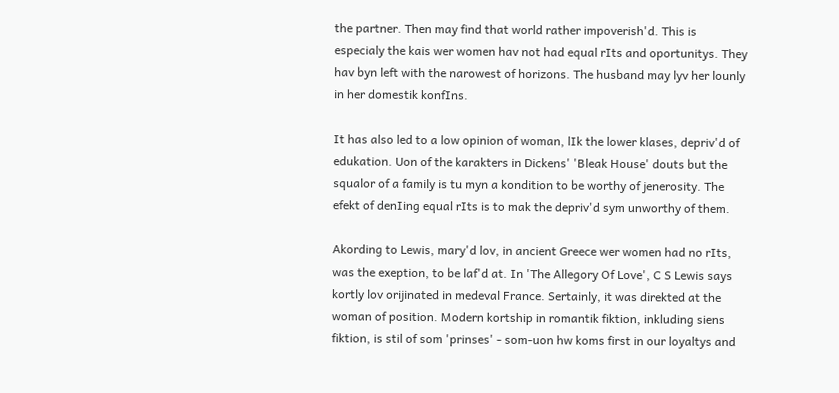the partner. Then may find that world rather impoverish'd. This is especialy the kais wer women hav not had equal rIts and oportunitys. They hav byn left with the narowest of horizons. The husband may lyv her lounly in her domestik konfIns.

It has also led to a low opinion of woman, lIk the lower klases, depriv'd of edukation. Uon of the karakters in Dickens' 'Bleak House' douts but the squalor of a family is tu myn a kondition to be worthy of jenerosity. The efekt of denIing equal rIts is to mak the depriv'd sym unworthy of them.

Akording to Lewis, mary'd lov, in ancient Greece wer women had no rIts, was the exeption, to be laf'd at. In 'The Allegory Of Love', C S Lewis says kortly lov orijinated in medeval France. Sertainly, it was direkted at the woman of position. Modern kortship in romantik fiktion, inkluding siens fiktion, is stil of som 'prinses' - som-uon hw koms first in our loyaltys and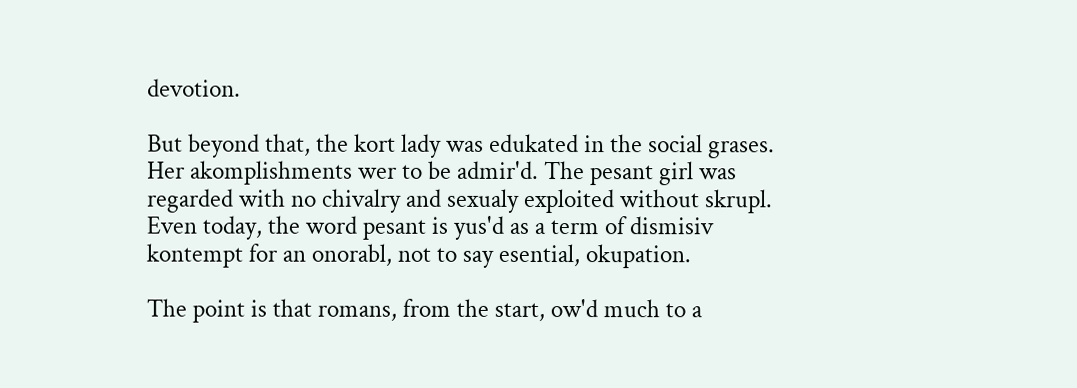devotion.

But beyond that, the kort lady was edukated in the social grases. Her akomplishments wer to be admir'd. The pesant girl was regarded with no chivalry and sexualy exploited without skrupl. Even today, the word pesant is yus'd as a term of dismisiv kontempt for an onorabl, not to say esential, okupation.

The point is that romans, from the start, ow'd much to a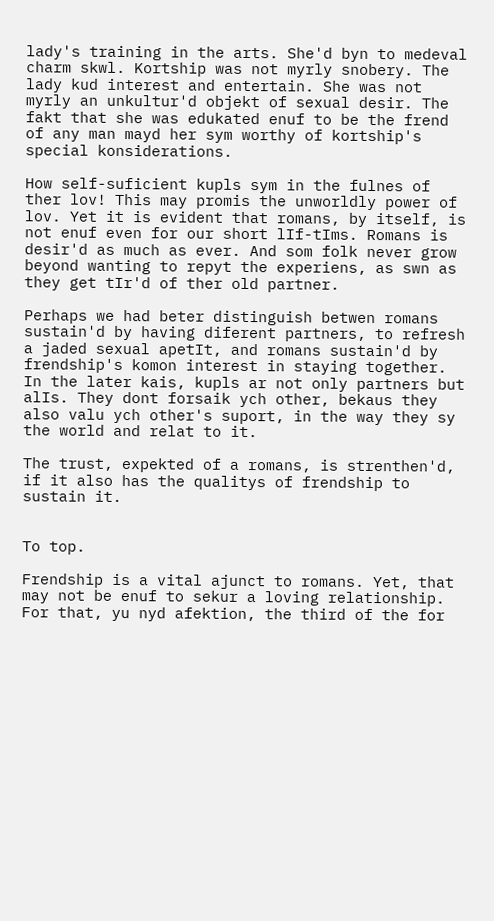lady's training in the arts. She'd byn to medeval charm skwl. Kortship was not myrly snobery. The lady kud interest and entertain. She was not myrly an unkultur'd objekt of sexual desir. The fakt that she was edukated enuf to be the frend of any man mayd her sym worthy of kortship's special konsiderations.

How self-suficient kupls sym in the fulnes of ther lov! This may promis the unworldly power of lov. Yet it is evident that romans, by itself, is not enuf even for our short lIf-tIms. Romans is desir'd as much as ever. And som folk never grow beyond wanting to repyt the experiens, as swn as they get tIr'd of ther old partner.

Perhaps we had beter distinguish betwen romans sustain'd by having diferent partners, to refresh a jaded sexual apetIt, and romans sustain'd by frendship's komon interest in staying together. In the later kais, kupls ar not only partners but alIs. They dont forsaik ych other, bekaus they also valu ych other's suport, in the way they sy the world and relat to it.

The trust, expekted of a romans, is strenthen'd, if it also has the qualitys of frendship to sustain it.


To top.

Frendship is a vital ajunct to romans. Yet, that may not be enuf to sekur a loving relationship. For that, yu nyd afektion, the third of the for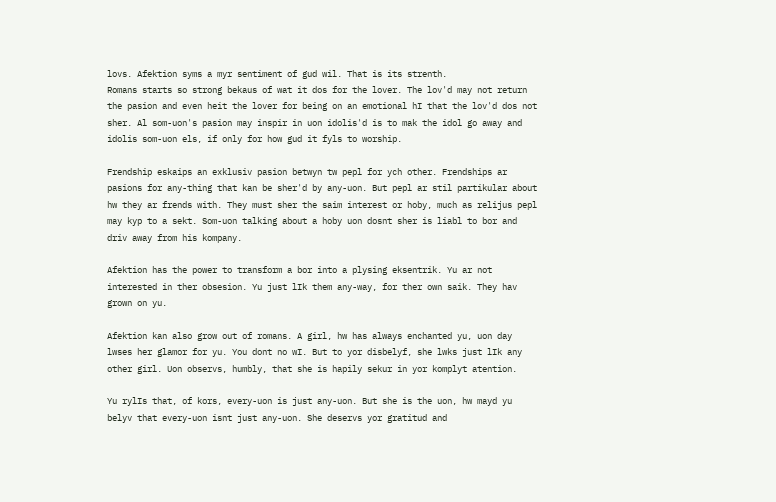lovs. Afektion syms a myr sentiment of gud wil. That is its strenth.
Romans starts so strong bekaus of wat it dos for the lover. The lov'd may not return the pasion and even heit the lover for being on an emotional hI that the lov'd dos not sher. Al som-uon's pasion may inspir in uon idolis'd is to mak the idol go away and idolis som-uon els, if only for how gud it fyls to worship.

Frendship eskaips an exklusiv pasion betwyn tw pepl for ych other. Frendships ar pasions for any-thing that kan be sher'd by any-uon. But pepl ar stil partikular about hw they ar frends with. They must sher the saim interest or hoby, much as relijus pepl may kyp to a sekt. Som-uon talking about a hoby uon dosnt sher is liabl to bor and driv away from his kompany.

Afektion has the power to transform a bor into a plysing eksentrik. Yu ar not interested in ther obsesion. Yu just lIk them any-way, for ther own saik. They hav grown on yu.

Afektion kan also grow out of romans. A girl, hw has always enchanted yu, uon day lwses her glamor for yu. You dont no wI. But to yor disbelyf, she lwks just lIk any other girl. Uon observs, humbly, that she is hapily sekur in yor komplyt atention.

Yu rylIs that, of kors, every-uon is just any-uon. But she is the uon, hw mayd yu belyv that every-uon isnt just any-uon. She deservs yor gratitud and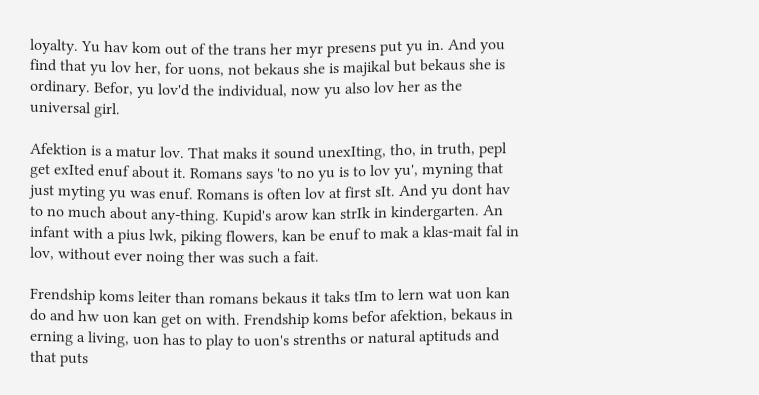loyalty. Yu hav kom out of the trans her myr presens put yu in. And you find that yu lov her, for uons, not bekaus she is majikal but bekaus she is ordinary. Befor, yu lov'd the individual, now yu also lov her as the universal girl.

Afektion is a matur lov. That maks it sound unexIting, tho, in truth, pepl get exIted enuf about it. Romans says 'to no yu is to lov yu', myning that just myting yu was enuf. Romans is often lov at first sIt. And yu dont hav to no much about any-thing. Kupid's arow kan strIk in kindergarten. An infant with a pius lwk, piking flowers, kan be enuf to mak a klas-mait fal in lov, without ever noing ther was such a fait.

Frendship koms leiter than romans bekaus it taks tIm to lern wat uon kan do and hw uon kan get on with. Frendship koms befor afektion, bekaus in erning a living, uon has to play to uon's strenths or natural aptituds and that puts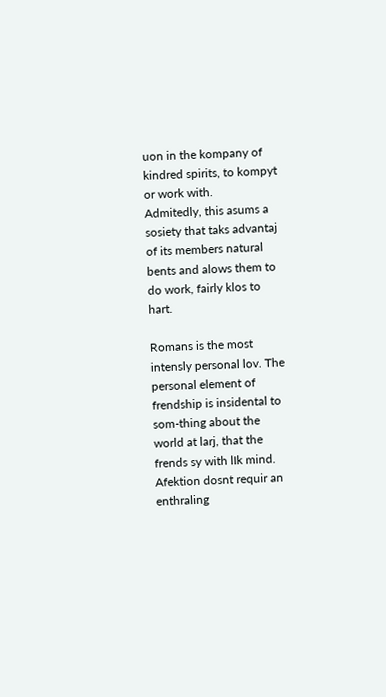uon in the kompany of kindred spirits, to kompyt or work with.
Admitedly, this asums a sosiety that taks advantaj of its members natural bents and alows them to do work, fairly klos to hart.

Romans is the most intensly personal lov. The personal element of frendship is insidental to som-thing about the world at larj, that the frends sy with lIk mind. Afektion dosnt requir an enthraling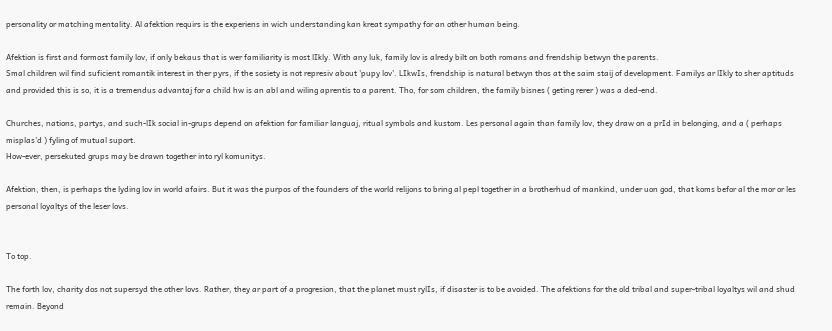personality or matching mentality. Al afektion requirs is the experiens in wich understanding kan kreat sympathy for an other human being.

Afektion is first and formost family lov, if only bekaus that is wer familiarity is most lIkly. With any luk, family lov is alredy bilt on both romans and frendship betwyn the parents.
Smal children wil find suficient romantik interest in ther pyrs, if the sosiety is not represiv about 'pupy lov'. LIkwIs, frendship is natural betwyn thos at the saim staij of development. Familys ar lIkly to sher aptituds and provided this is so, it is a tremendus advantaj for a child hw is an abl and wiling aprentis to a parent. Tho, for som children, the family bisnes ( geting rerer ) was a ded-end.

Churches, nations, partys, and such-lIk social in-grups depend on afektion for familiar languaj, ritual symbols and kustom. Les personal again than family lov, they draw on a prId in belonging, and a ( perhaps misplas'd ) fyling of mutual suport.
How-ever, persekuted grups may be drawn together into ryl komunitys.

Afektion, then, is perhaps the lyding lov in world afairs. But it was the purpos of the founders of the world relijons to bring al pepl together in a brotherhud of mankind, under uon god, that koms befor al the mor or les personal loyaltys of the leser lovs.


To top.

The forth lov, charity dos not supersyd the other lovs. Rather, they ar part of a progresion, that the planet must rylIs, if disaster is to be avoided. The afektions for the old tribal and super-tribal loyaltys wil and shud remain. Beyond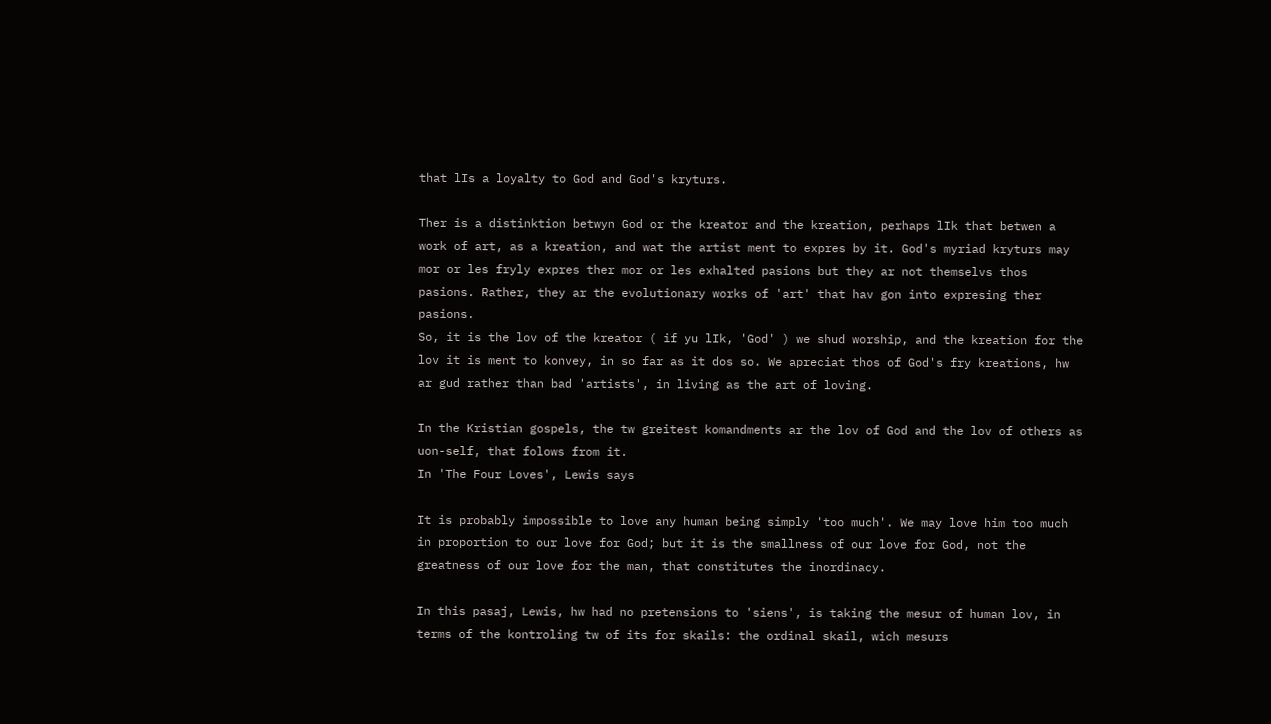that lIs a loyalty to God and God's kryturs.

Ther is a distinktion betwyn God or the kreator and the kreation, perhaps lIk that betwen a work of art, as a kreation, and wat the artist ment to expres by it. God's myriad kryturs may mor or les fryly expres ther mor or les exhalted pasions but they ar not themselvs thos pasions. Rather, they ar the evolutionary works of 'art' that hav gon into expresing ther pasions.
So, it is the lov of the kreator ( if yu lIk, 'God' ) we shud worship, and the kreation for the lov it is ment to konvey, in so far as it dos so. We apreciat thos of God's fry kreations, hw ar gud rather than bad 'artists', in living as the art of loving.

In the Kristian gospels, the tw greitest komandments ar the lov of God and the lov of others as uon-self, that folows from it.
In 'The Four Loves', Lewis says

It is probably impossible to love any human being simply 'too much'. We may love him too much in proportion to our love for God; but it is the smallness of our love for God, not the greatness of our love for the man, that constitutes the inordinacy.

In this pasaj, Lewis, hw had no pretensions to 'siens', is taking the mesur of human lov, in terms of the kontroling tw of its for skails: the ordinal skail, wich mesurs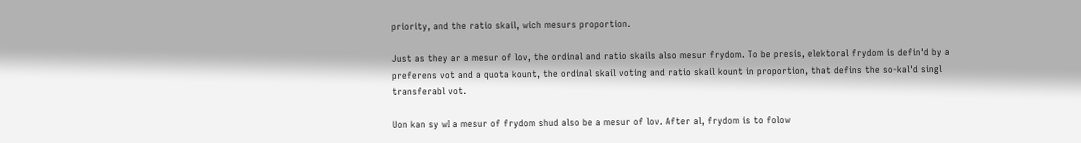priority, and the ratio skail, wich mesurs proportion.

Just as they ar a mesur of lov, the ordinal and ratio skails also mesur frydom. To be presis, elektoral frydom is defin'd by a preferens vot and a quota kount, the ordinal skail voting and ratio skail kount in proportion, that defins the so-kal'd singl transferabl vot.

Uon kan sy wI a mesur of frydom shud also be a mesur of lov. After al, frydom is to folow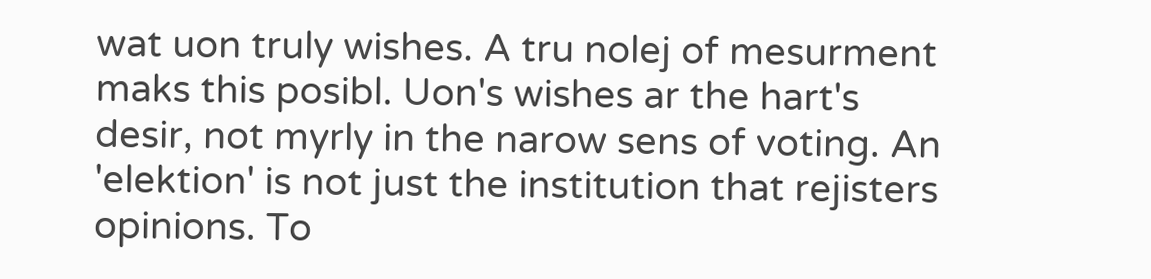wat uon truly wishes. A tru nolej of mesurment maks this posibl. Uon's wishes ar the hart's desir, not myrly in the narow sens of voting. An 'elektion' is not just the institution that rejisters opinions. To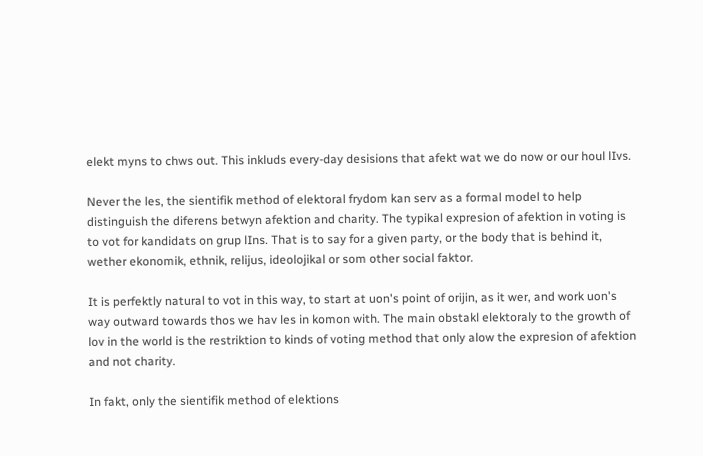elekt myns to chws out. This inkluds every-day desisions that afekt wat we do now or our houl lIvs.

Never the les, the sientifik method of elektoral frydom kan serv as a formal model to help distinguish the diferens betwyn afektion and charity. The typikal expresion of afektion in voting is to vot for kandidats on grup lIns. That is to say for a given party, or the body that is behind it, wether ekonomik, ethnik, relijus, ideolojikal or som other social faktor.

It is perfektly natural to vot in this way, to start at uon's point of orijin, as it wer, and work uon's way outward towards thos we hav les in komon with. The main obstakl elektoraly to the growth of lov in the world is the restriktion to kinds of voting method that only alow the expresion of afektion and not charity.

In fakt, only the sientifik method of elektions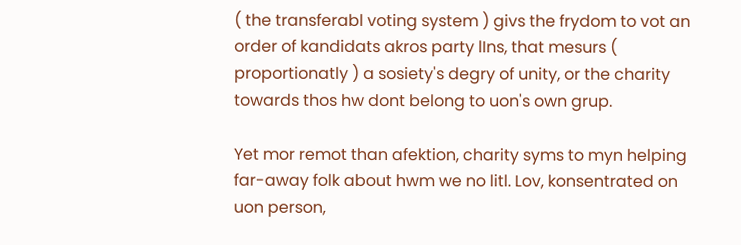( the transferabl voting system ) givs the frydom to vot an order of kandidats akros party lIns, that mesurs ( proportionatly ) a sosiety's degry of unity, or the charity towards thos hw dont belong to uon's own grup.

Yet mor remot than afektion, charity syms to myn helping far-away folk about hwm we no litl. Lov, konsentrated on uon person,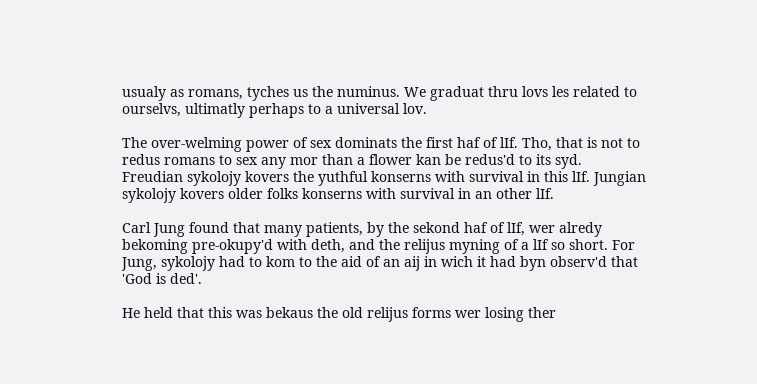usualy as romans, tyches us the numinus. We graduat thru lovs les related to ourselvs, ultimatly perhaps to a universal lov.

The over-welming power of sex dominats the first haf of lIf. Tho, that is not to redus romans to sex any mor than a flower kan be redus'd to its syd.
Freudian sykolojy kovers the yuthful konserns with survival in this lIf. Jungian sykolojy kovers older folks konserns with survival in an other lIf.

Carl Jung found that many patients, by the sekond haf of lIf, wer alredy bekoming pre-okupy'd with deth, and the relijus myning of a lIf so short. For Jung, sykolojy had to kom to the aid of an aij in wich it had byn observ'd that 'God is ded'.

He held that this was bekaus the old relijus forms wer losing ther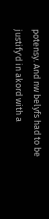potensy. And nw belyfs had to be justify'd in akord with a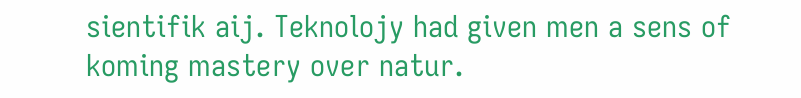sientifik aij. Teknolojy had given men a sens of koming mastery over natur.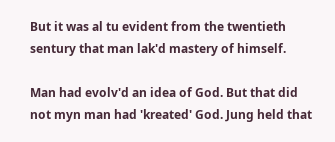But it was al tu evident from the twentieth sentury that man lak'd mastery of himself.

Man had evolv'd an idea of God. But that did not myn man had 'kreated' God. Jung held that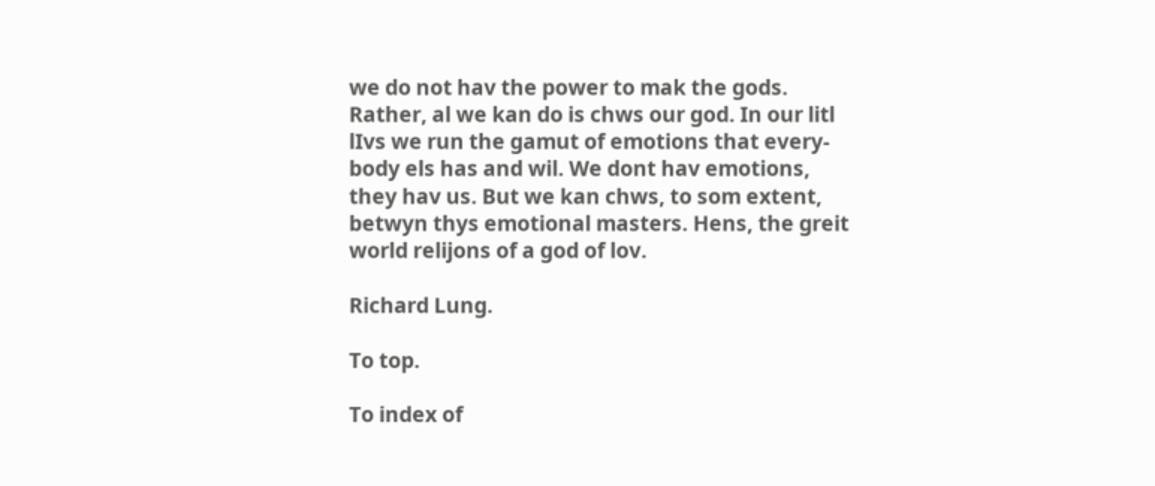we do not hav the power to mak the gods. Rather, al we kan do is chws our god. In our litl lIvs we run the gamut of emotions that every-body els has and wil. We dont hav emotions, they hav us. But we kan chws, to som extent, betwyn thys emotional masters. Hens, the greit world relijons of a god of lov.

Richard Lung.

To top.

To index of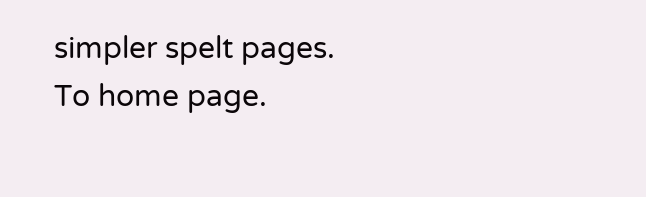simpler spelt pages.
To home page.